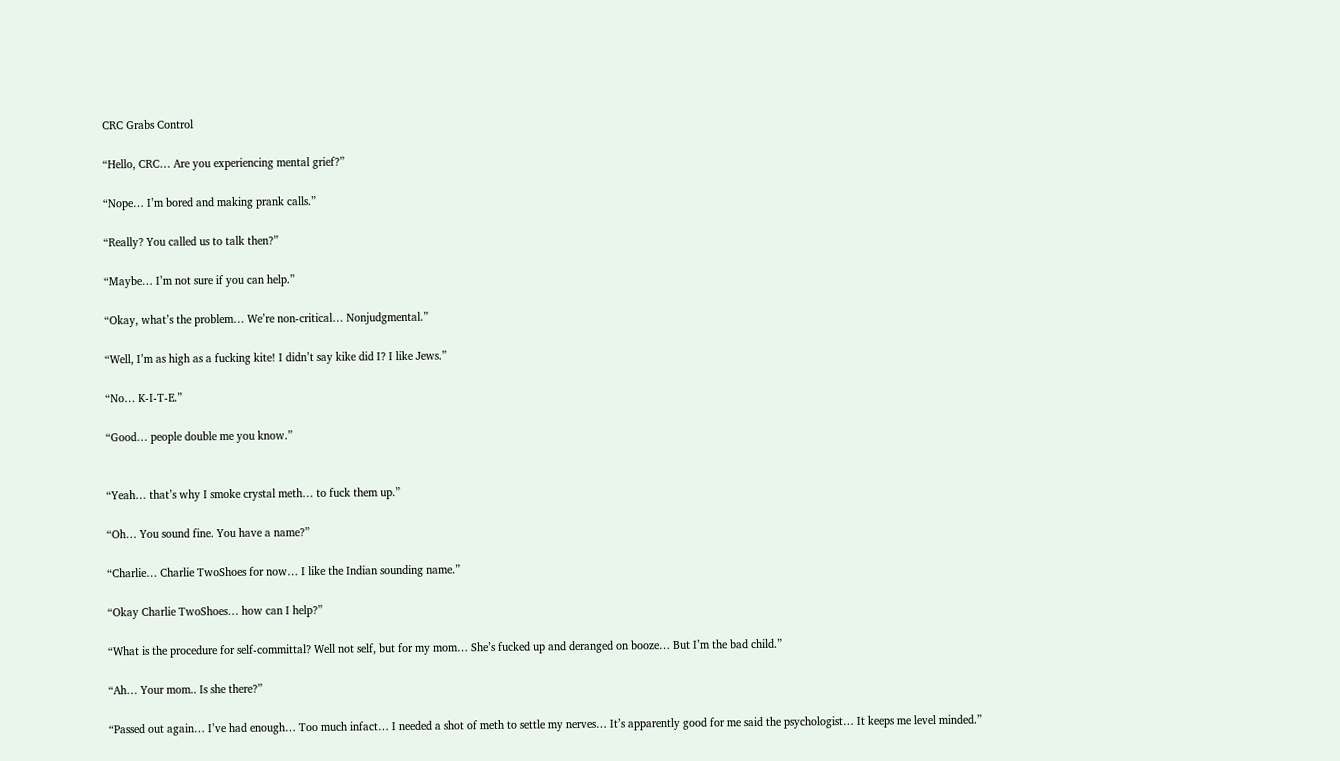CRC Grabs Control

“Hello, CRC… Are you experiencing mental grief?”

“Nope… I’m bored and making prank calls.”

“Really? You called us to talk then?”

“Maybe… I’m not sure if you can help.”

“Okay, what’s the problem… We’re non-critical… Nonjudgmental.”

“Well, I’m as high as a fucking kite! I didn’t say kike did I? I like Jews.”

“No… K-I-T-E.”

“Good… people double me you know.”


“Yeah… that’s why I smoke crystal meth… to fuck them up.”

“Oh… You sound fine. You have a name?”

“Charlie… Charlie TwoShoes for now… I like the Indian sounding name.”

“Okay Charlie TwoShoes… how can I help?”

“What is the procedure for self-committal? Well not self, but for my mom… She’s fucked up and deranged on booze… But I’m the bad child.”

“Ah… Your mom.. Is she there?”

“Passed out again… I’ve had enough… Too much infact… I needed a shot of meth to settle my nerves… It’s apparently good for me said the psychologist… It keeps me level minded.”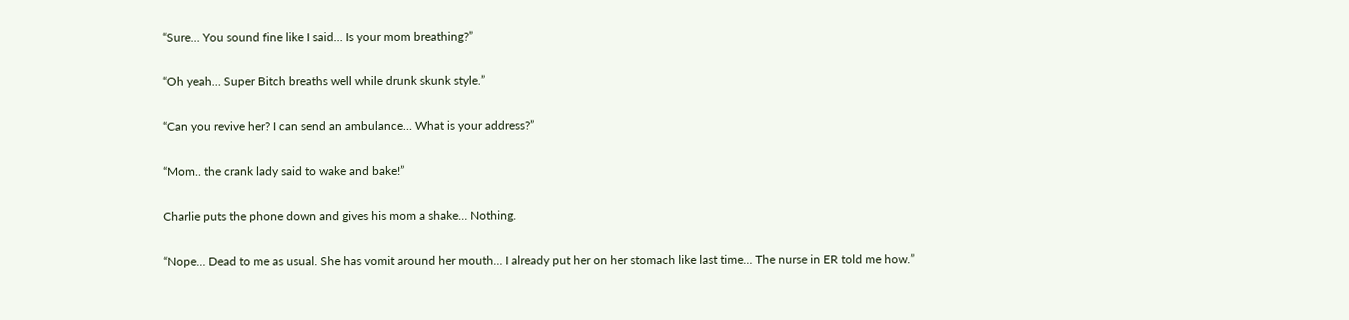“Sure… You sound fine like I said… Is your mom breathing?”

“Oh yeah… Super Bitch breaths well while drunk skunk style.”

“Can you revive her? I can send an ambulance… What is your address?”

“Mom.. the crank lady said to wake and bake!”

Charlie puts the phone down and gives his mom a shake… Nothing.

“Nope… Dead to me as usual. She has vomit around her mouth… I already put her on her stomach like last time… The nurse in ER told me how.”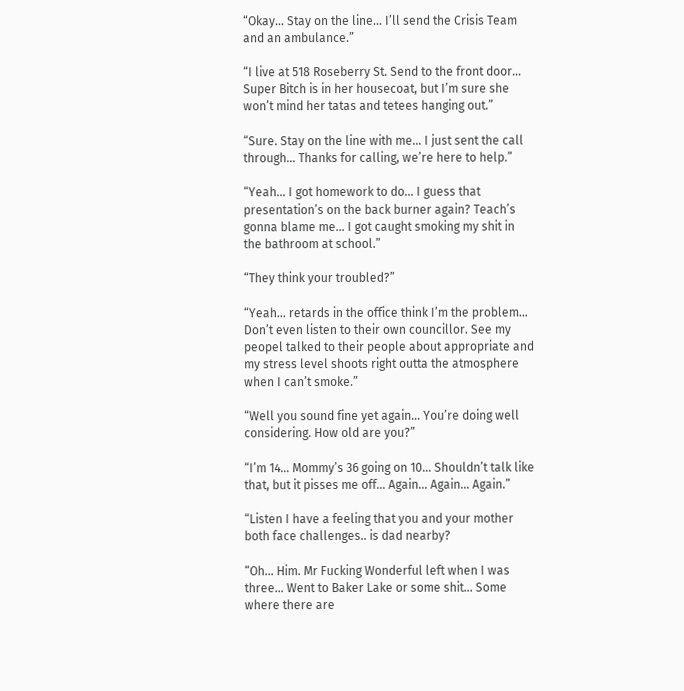“Okay… Stay on the line… I’ll send the Crisis Team and an ambulance.”

“I live at 518 Roseberry St. Send to the front door… Super Bitch is in her housecoat, but I’m sure she won’t mind her tatas and tetees hanging out.”

“Sure. Stay on the line with me… I just sent the call through… Thanks for calling, we’re here to help.”

“Yeah… I got homework to do… I guess that presentation’s on the back burner again? Teach’s gonna blame me… I got caught smoking my shit in the bathroom at school.”

“They think your troubled?”

“Yeah… retards in the office think I’m the problem… Don’t even listen to their own councillor. See my peopel talked to their people about appropriate and my stress level shoots right outta the atmosphere when I can’t smoke.”

“Well you sound fine yet again… You’re doing well considering. How old are you?”

“I’m 14… Mommy’s 36 going on 10… Shouldn’t talk like that, but it pisses me off… Again… Again… Again.”

“Listen I have a feeling that you and your mother both face challenges.. is dad nearby?

“Oh… Him. Mr Fucking Wonderful left when I was three… Went to Baker Lake or some shit… Some where there are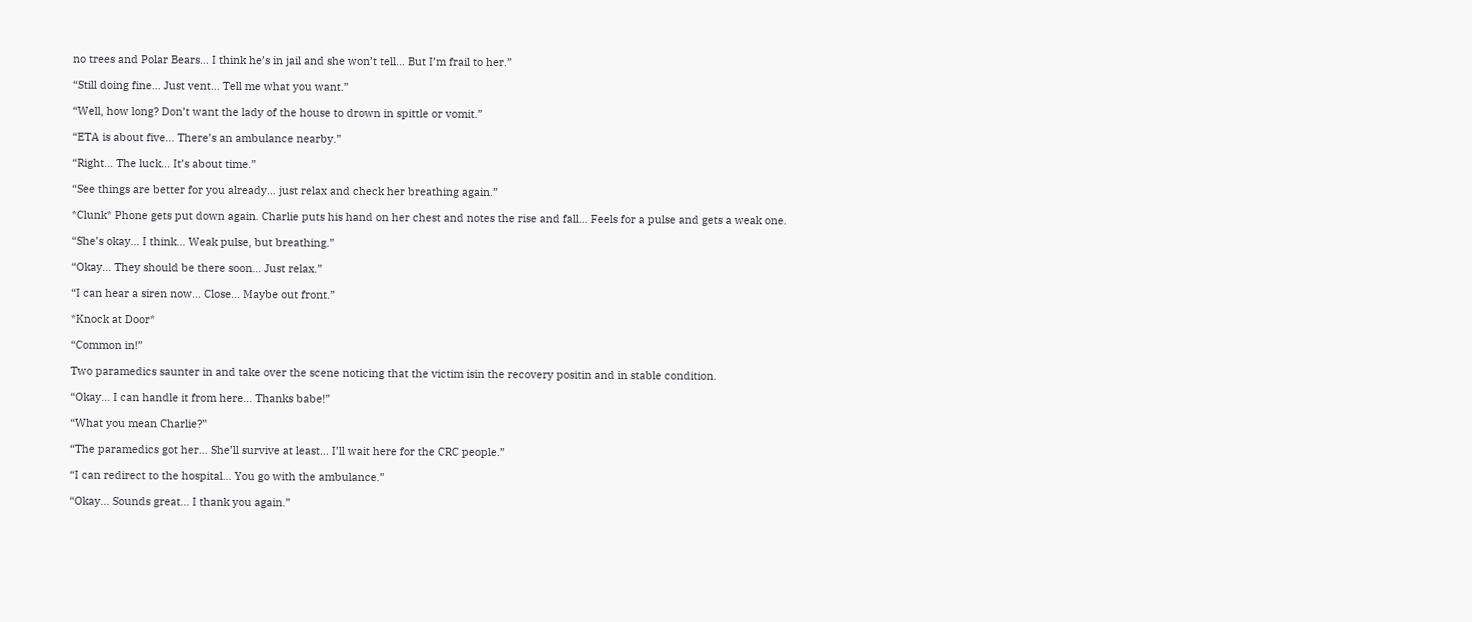no trees and Polar Bears… I think he’s in jail and she won’t tell… But I’m frail to her.”

“Still doing fine… Just vent… Tell me what you want.”

“Well, how long? Don’t want the lady of the house to drown in spittle or vomit.”

“ETA is about five… There’s an ambulance nearby.”

“Right… The luck… It’s about time.”

“See things are better for you already… just relax and check her breathing again.”

*Clunk* Phone gets put down again. Charlie puts his hand on her chest and notes the rise and fall… Feels for a pulse and gets a weak one.

“She’s okay… I think… Weak pulse, but breathing.”

“Okay… They should be there soon… Just relax.”

“I can hear a siren now… Close… Maybe out front.”

*Knock at Door*

“Common in!”

Two paramedics saunter in and take over the scene noticing that the victim isin the recovery positin and in stable condition.

“Okay… I can handle it from here… Thanks babe!”

“What you mean Charlie?”

“The paramedics got her… She’ll survive at least… I’ll wait here for the CRC people.”

“I can redirect to the hospital… You go with the ambulance.”

“Okay… Sounds great… I thank you again.”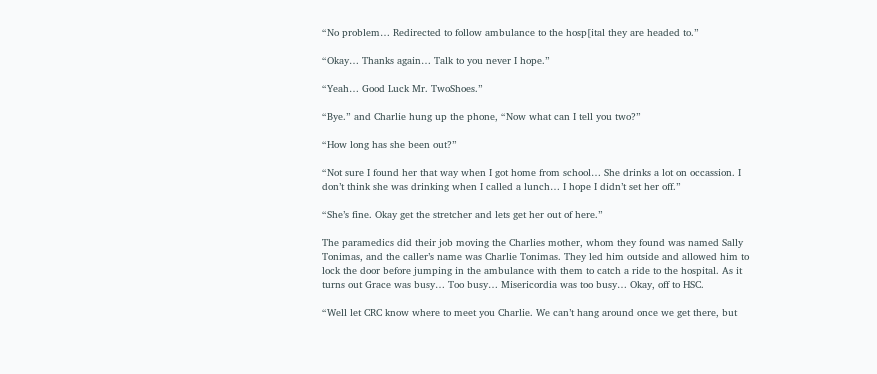“No problem… Redirected to follow ambulance to the hosp[ital they are headed to.”

“Okay… Thanks again… Talk to you never I hope.”

“Yeah… Good Luck Mr. TwoShoes.”

“Bye.” and Charlie hung up the phone, “Now what can I tell you two?”

“How long has she been out?”

“Not sure I found her that way when I got home from school… She drinks a lot on occassion. I don’t think she was drinking when I called a lunch… I hope I didn’t set her off.”

“She’s fine. Okay get the stretcher and lets get her out of here.”

The paramedics did their job moving the Charlies mother, whom they found was named Sally Tonimas, and the caller’s name was Charlie Tonimas. They led him outside and allowed him to lock the door before jumping in the ambulance with them to catch a ride to the hospital. As it turns out Grace was busy… Too busy… Misericordia was too busy… Okay, off to HSC.

“Well let CRC know where to meet you Charlie. We can’t hang around once we get there, but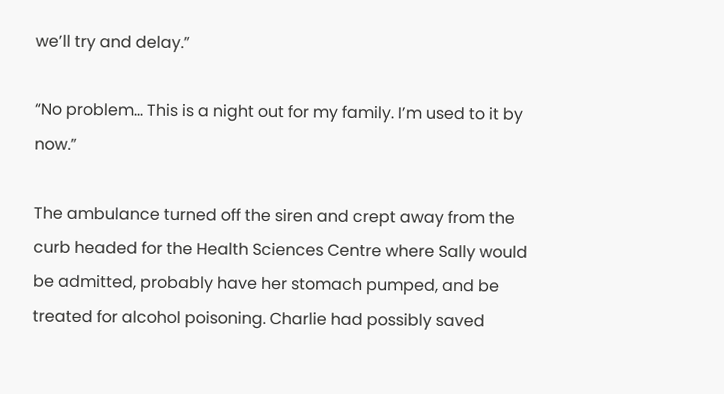we’ll try and delay.”

“No problem… This is a night out for my family. I’m used to it by now.”

The ambulance turned off the siren and crept away from the curb headed for the Health Sciences Centre where Sally would be admitted, probably have her stomach pumped, and be treated for alcohol poisoning. Charlie had possibly saved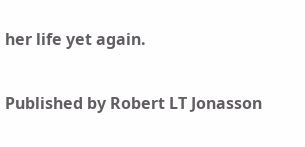her life yet again.

Published by Robert LT Jonasson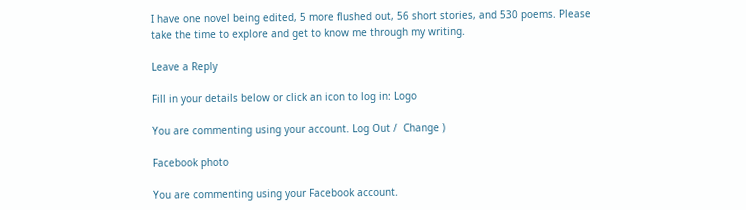I have one novel being edited, 5 more flushed out, 56 short stories, and 530 poems. Please take the time to explore and get to know me through my writing.

Leave a Reply

Fill in your details below or click an icon to log in: Logo

You are commenting using your account. Log Out /  Change )

Facebook photo

You are commenting using your Facebook account.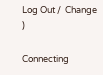Log Out /  Change )

Connecting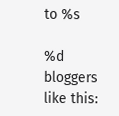to %s

%d bloggers like this: